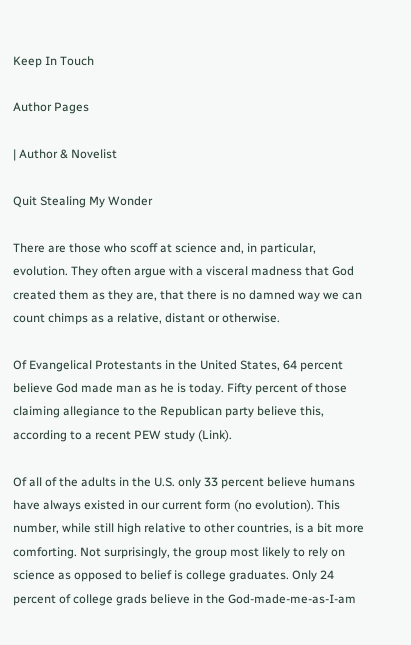Keep In Touch

Author Pages

| Author & Novelist

Quit Stealing My Wonder

There are those who scoff at science and, in particular, evolution. They often argue with a visceral madness that God created them as they are, that there is no damned way we can count chimps as a relative, distant or otherwise.

Of Evangelical Protestants in the United States, 64 percent believe God made man as he is today. Fifty percent of those claiming allegiance to the Republican party believe this, according to a recent PEW study (Link).

Of all of the adults in the U.S. only 33 percent believe humans have always existed in our current form (no evolution). This number, while still high relative to other countries, is a bit more comforting. Not surprisingly, the group most likely to rely on science as opposed to belief is college graduates. Only 24 percent of college grads believe in the God-made-me-as-I-am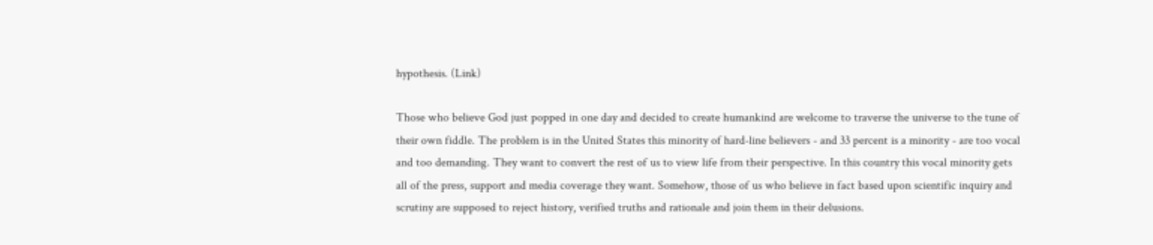hypothesis. (Link)

Those who believe God just popped in one day and decided to create humankind are welcome to traverse the universe to the tune of their own fiddle. The problem is in the United States this minority of hard-line believers - and 33 percent is a minority - are too vocal and too demanding. They want to convert the rest of us to view life from their perspective. In this country this vocal minority gets all of the press, support and media coverage they want. Somehow, those of us who believe in fact based upon scientific inquiry and scrutiny are supposed to reject history, verified truths and rationale and join them in their delusions.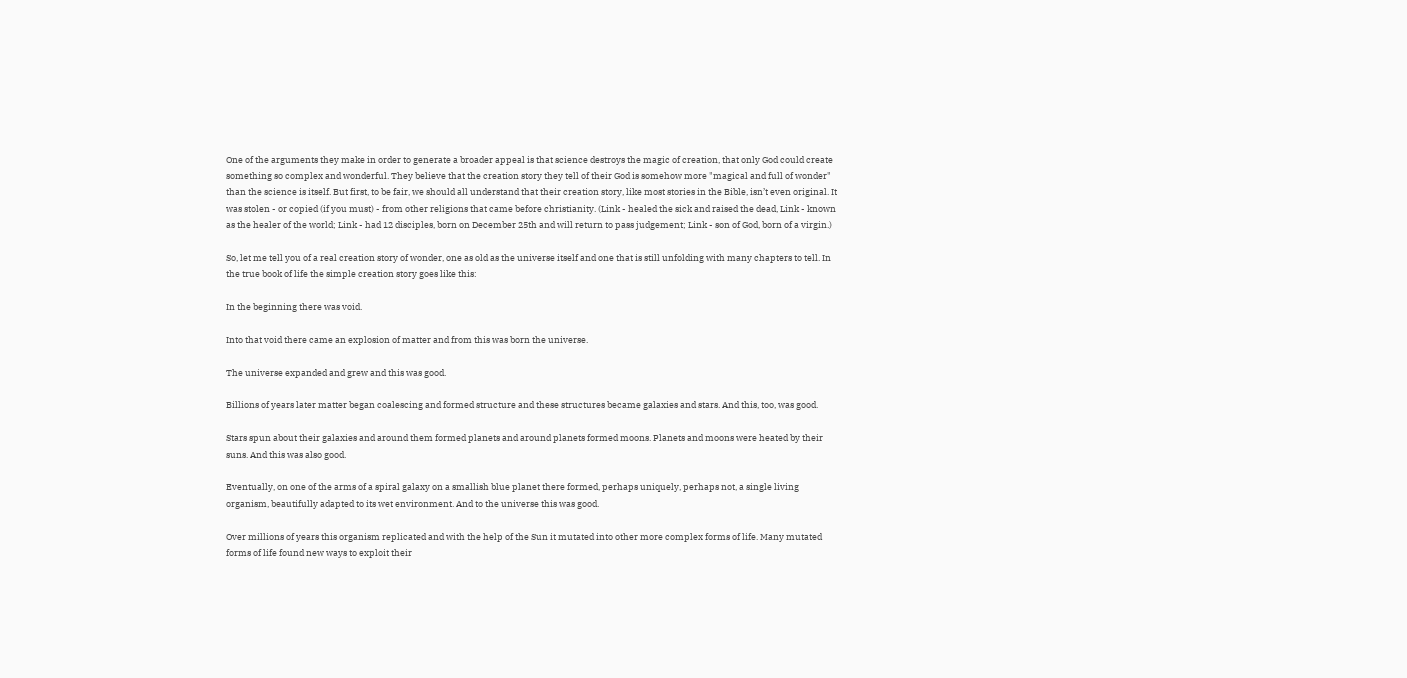One of the arguments they make in order to generate a broader appeal is that science destroys the magic of creation, that only God could create something so complex and wonderful. They believe that the creation story they tell of their God is somehow more "magical and full of wonder" than the science is itself. But first, to be fair, we should all understand that their creation story, like most stories in the Bible, isn’t even original. It was stolen - or copied (if you must) - from other religions that came before christianity. (Link - healed the sick and raised the dead, Link - known as the healer of the world; Link - had 12 disciples, born on December 25th and will return to pass judgement; Link - son of God, born of a virgin.)

So, let me tell you of a real creation story of wonder, one as old as the universe itself and one that is still unfolding with many chapters to tell. In the true book of life the simple creation story goes like this:

In the beginning there was void.

Into that void there came an explosion of matter and from this was born the universe.

The universe expanded and grew and this was good.

Billions of years later matter began coalescing and formed structure and these structures became galaxies and stars. And this, too, was good.

Stars spun about their galaxies and around them formed planets and around planets formed moons. Planets and moons were heated by their suns. And this was also good.

Eventually, on one of the arms of a spiral galaxy on a smallish blue planet there formed, perhaps uniquely, perhaps not, a single living organism, beautifully adapted to its wet environment. And to the universe this was good.

Over millions of years this organism replicated and with the help of the Sun it mutated into other more complex forms of life. Many mutated forms of life found new ways to exploit their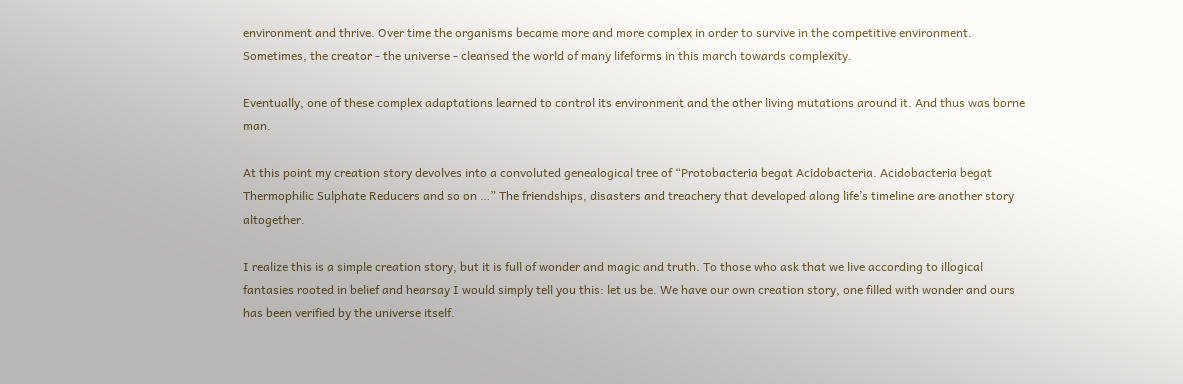environment and thrive. Over time the organisms became more and more complex in order to survive in the competitive environment. Sometimes, the creator - the universe - cleansed the world of many lifeforms in this march towards complexity.

Eventually, one of these complex adaptations learned to control its environment and the other living mutations around it. And thus was borne man.

At this point my creation story devolves into a convoluted genealogical tree of “Protobacteria begat Acidobacteria. Acidobacteria begat Thermophilic Sulphate Reducers and so on …” The friendships, disasters and treachery that developed along life’s timeline are another story altogether.

I realize this is a simple creation story, but it is full of wonder and magic and truth. To those who ask that we live according to illogical fantasies rooted in belief and hearsay I would simply tell you this: let us be. We have our own creation story, one filled with wonder and ours has been verified by the universe itself.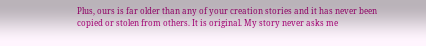Plus, ours is far older than any of your creation stories and it has never been copied or stolen from others. It is original. My story never asks me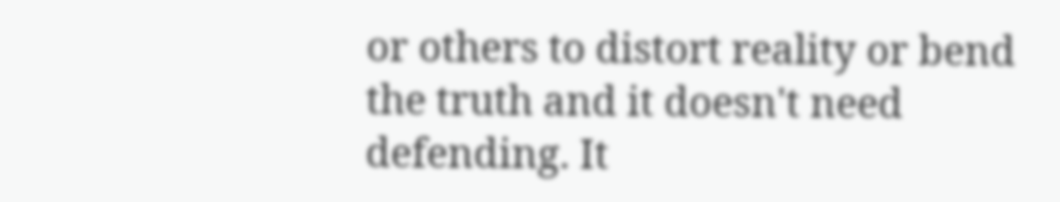or others to distort reality or bend the truth and it doesn't need defending. It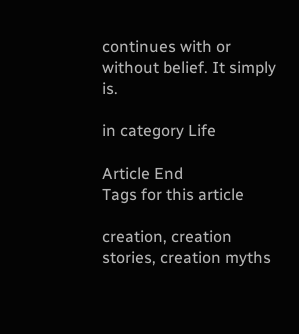continues with or without belief. It simply is.

in category Life

Article End
Tags for this article

creation, creation stories, creation myths